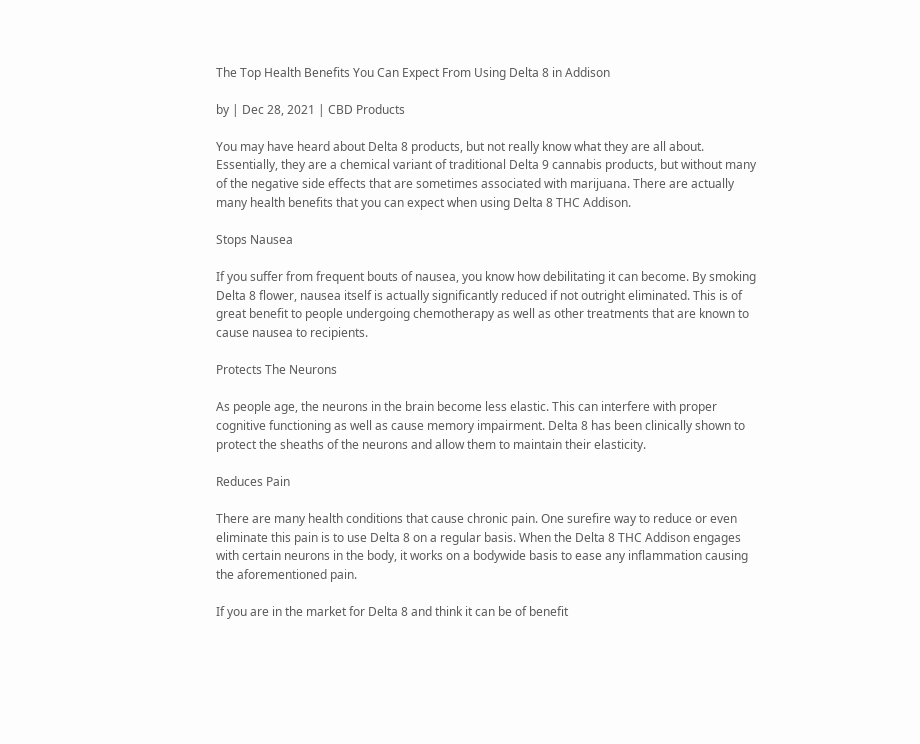The Top Health Benefits You Can Expect From Using Delta 8 in Addison

by | Dec 28, 2021 | CBD Products

You may have heard about Delta 8 products, but not really know what they are all about. Essentially, they are a chemical variant of traditional Delta 9 cannabis products, but without many of the negative side effects that are sometimes associated with marijuana. There are actually many health benefits that you can expect when using Delta 8 THC Addison.

Stops Nausea

If you suffer from frequent bouts of nausea, you know how debilitating it can become. By smoking Delta 8 flower, nausea itself is actually significantly reduced if not outright eliminated. This is of great benefit to people undergoing chemotherapy as well as other treatments that are known to cause nausea to recipients.

Protects The Neurons

As people age, the neurons in the brain become less elastic. This can interfere with proper cognitive functioning as well as cause memory impairment. Delta 8 has been clinically shown to protect the sheaths of the neurons and allow them to maintain their elasticity.

Reduces Pain

There are many health conditions that cause chronic pain. One surefire way to reduce or even eliminate this pain is to use Delta 8 on a regular basis. When the Delta 8 THC Addison engages with certain neurons in the body, it works on a bodywide basis to ease any inflammation causing the aforementioned pain.

If you are in the market for Delta 8 and think it can be of benefit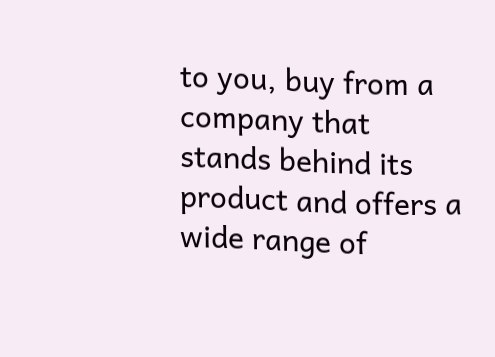to you, buy from a company that stands behind its product and offers a wide range of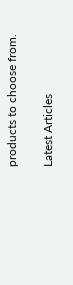products to choose from.

Latest Articles